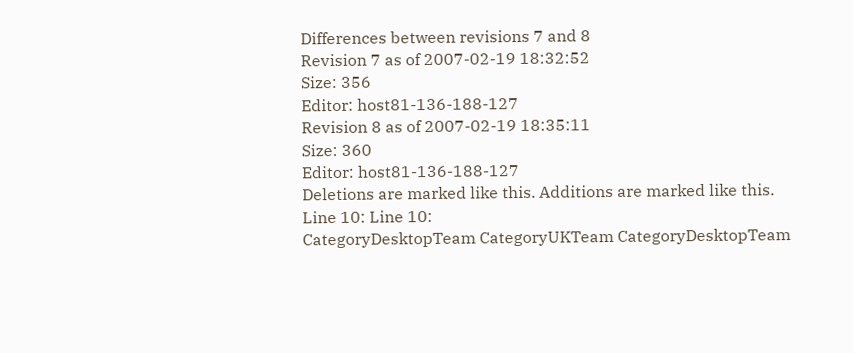Differences between revisions 7 and 8
Revision 7 as of 2007-02-19 18:32:52
Size: 356
Editor: host81-136-188-127
Revision 8 as of 2007-02-19 18:35:11
Size: 360
Editor: host81-136-188-127
Deletions are marked like this. Additions are marked like this.
Line 10: Line 10:
CategoryDesktopTeam CategoryUKTeam CategoryDesktopTeam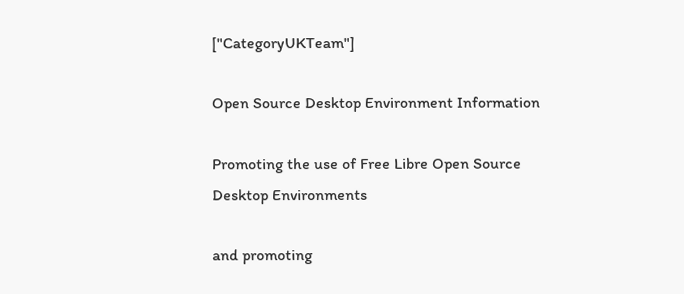["CategoryUKTeam"]

Open Source Desktop Environment Information

Promoting the use of Free Libre Open Source Desktop Environments

and promoting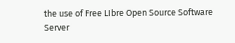the use of Free LIbre Open Source Software Server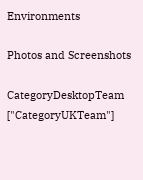Environments

Photos and Screenshots

CategoryDesktopTeam ["CategoryUKTeam"]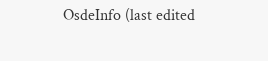OsdeInfo (last edited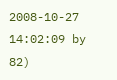2008-10-27 14:02:09 by 82)